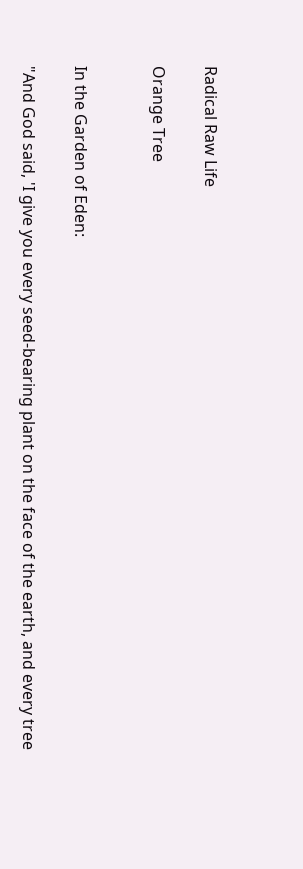Radical Raw Life

Orange Tree


In the Garden of Eden:

"And God said, 'I give you every seed-bearing plant on the face of the earth, and every tree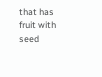that has fruit with seed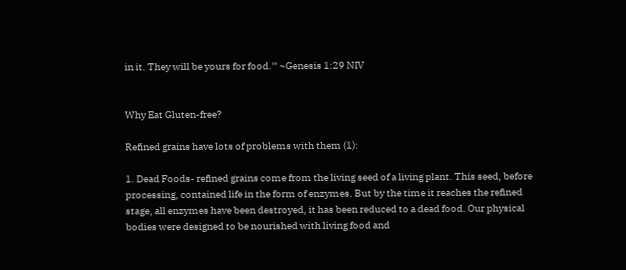in it. They will be yours for food.'" ~Genesis 1:29 NIV


Why Eat Gluten-free?

Refined grains have lots of problems with them (1):

1. Dead Foods- refined grains come from the living seed of a living plant. This seed, before processing, contained life in the form of enzymes. But by the time it reaches the refined stage, all enzymes have been destroyed, it has been reduced to a dead food. Our physical bodies were designed to be nourished with living food and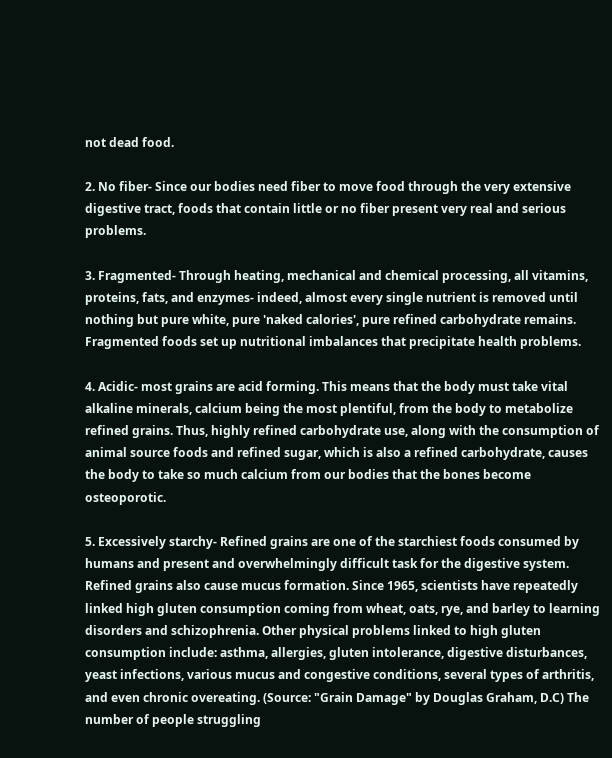not dead food.

2. No fiber- Since our bodies need fiber to move food through the very extensive digestive tract, foods that contain little or no fiber present very real and serious problems.

3. Fragmented- Through heating, mechanical and chemical processing, all vitamins, proteins, fats, and enzymes- indeed, almost every single nutrient is removed until nothing but pure white, pure 'naked calories', pure refined carbohydrate remains. Fragmented foods set up nutritional imbalances that precipitate health problems.

4. Acidic- most grains are acid forming. This means that the body must take vital alkaline minerals, calcium being the most plentiful, from the body to metabolize refined grains. Thus, highly refined carbohydrate use, along with the consumption of animal source foods and refined sugar, which is also a refined carbohydrate, causes the body to take so much calcium from our bodies that the bones become osteoporotic.

5. Excessively starchy- Refined grains are one of the starchiest foods consumed by humans and present and overwhelmingly difficult task for the digestive system. Refined grains also cause mucus formation. Since 1965, scientists have repeatedly linked high gluten consumption coming from wheat, oats, rye, and barley to learning disorders and schizophrenia. Other physical problems linked to high gluten consumption include: asthma, allergies, gluten intolerance, digestive disturbances, yeast infections, various mucus and congestive conditions, several types of arthritis, and even chronic overeating. (Source: "Grain Damage" by Douglas Graham, D.C) The number of people struggling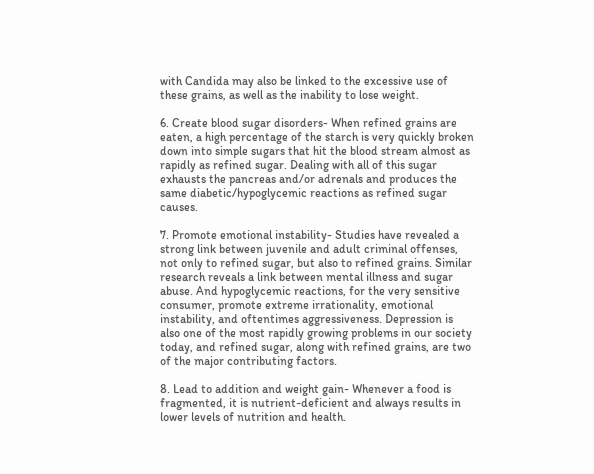with Candida may also be linked to the excessive use of these grains, as well as the inability to lose weight.

6. Create blood sugar disorders- When refined grains are eaten, a high percentage of the starch is very quickly broken down into simple sugars that hit the blood stream almost as rapidly as refined sugar. Dealing with all of this sugar exhausts the pancreas and/or adrenals and produces the same diabetic/hypoglycemic reactions as refined sugar causes.

7. Promote emotional instability- Studies have revealed a strong link between juvenile and adult criminal offenses, not only to refined sugar, but also to refined grains. Similar research reveals a link between mental illness and sugar abuse. And hypoglycemic reactions, for the very sensitive consumer, promote extreme irrationality, emotional instability, and oftentimes aggressiveness. Depression is also one of the most rapidly growing problems in our society today, and refined sugar, along with refined grains, are two of the major contributing factors.

8. Lead to addition and weight gain- Whenever a food is fragmented, it is nutrient-deficient and always results in lower levels of nutrition and health.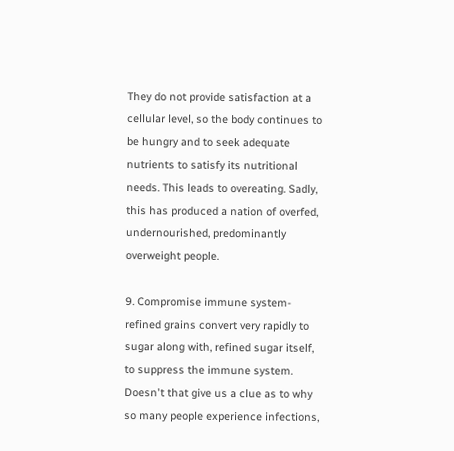They do not provide satisfaction at a cellular level, so the body continues to be hungry and to seek adequate nutrients to satisfy its nutritional needs. This leads to overeating. Sadly, this has produced a nation of overfed, undernourished, predominantly overweight people.

9. Compromise immune system- refined grains convert very rapidly to sugar along with, refined sugar itself, to suppress the immune system. Doesn't that give us a clue as to why so many people experience infections,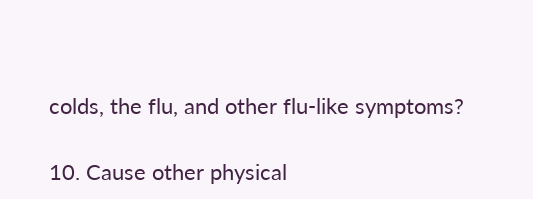colds, the flu, and other flu-like symptoms?

10. Cause other physical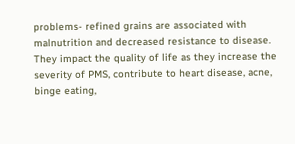problems- refined grains are associated with malnutrition and decreased resistance to disease. They impact the quality of life as they increase the severity of PMS, contribute to heart disease, acne, binge eating,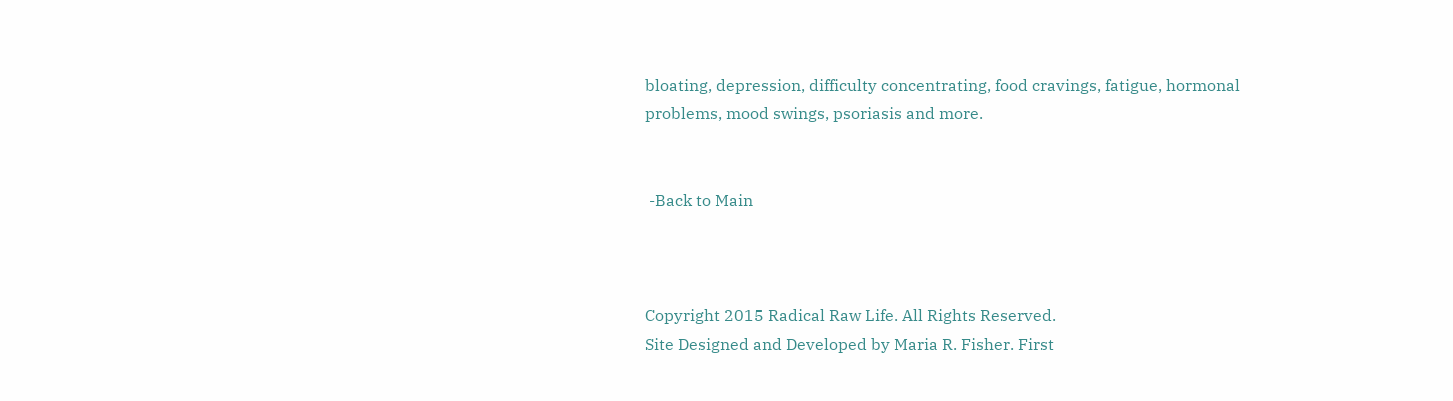bloating, depression, difficulty concentrating, food cravings, fatigue, hormonal problems, mood swings, psoriasis and more.


 -Back to Main



Copyright 2015 Radical Raw Life. All Rights Reserved.
Site Designed and Developed by Maria R. Fisher. First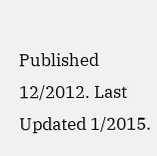Published 12/2012. Last Updated 1/2015.